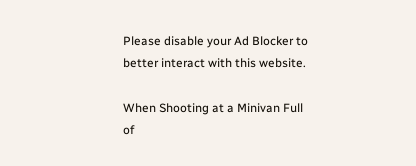Please disable your Ad Blocker to better interact with this website.

When Shooting at a Minivan Full of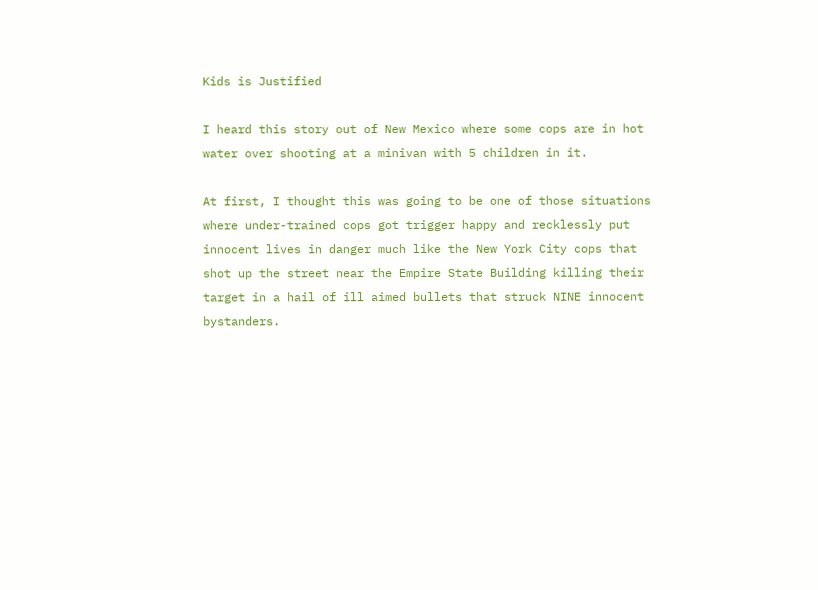Kids is Justified

I heard this story out of New Mexico where some cops are in hot water over shooting at a minivan with 5 children in it.

At first, I thought this was going to be one of those situations where under-trained cops got trigger happy and recklessly put innocent lives in danger much like the New York City cops that shot up the street near the Empire State Building killing their target in a hail of ill aimed bullets that struck NINE innocent bystanders.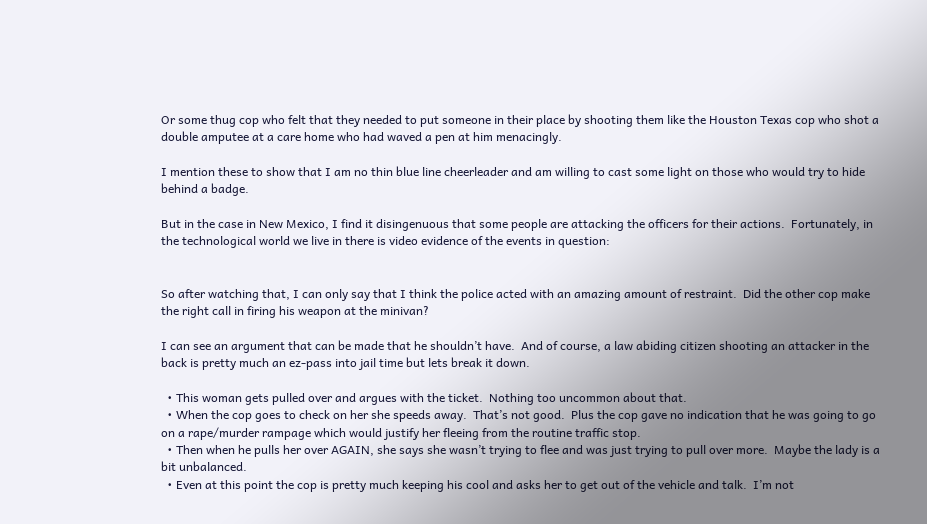Or some thug cop who felt that they needed to put someone in their place by shooting them like the Houston Texas cop who shot a double amputee at a care home who had waved a pen at him menacingly.

I mention these to show that I am no thin blue line cheerleader and am willing to cast some light on those who would try to hide behind a badge.

But in the case in New Mexico, I find it disingenuous that some people are attacking the officers for their actions.  Fortunately, in the technological world we live in there is video evidence of the events in question:


So after watching that, I can only say that I think the police acted with an amazing amount of restraint.  Did the other cop make the right call in firing his weapon at the minivan?

I can see an argument that can be made that he shouldn’t have.  And of course, a law abiding citizen shooting an attacker in the back is pretty much an ez-pass into jail time but lets break it down.

  • This woman gets pulled over and argues with the ticket.  Nothing too uncommon about that.
  • When the cop goes to check on her she speeds away.  That’s not good.  Plus the cop gave no indication that he was going to go on a rape/murder rampage which would justify her fleeing from the routine traffic stop.
  • Then when he pulls her over AGAIN, she says she wasn’t trying to flee and was just trying to pull over more.  Maybe the lady is a bit unbalanced.
  • Even at this point the cop is pretty much keeping his cool and asks her to get out of the vehicle and talk.  I’m not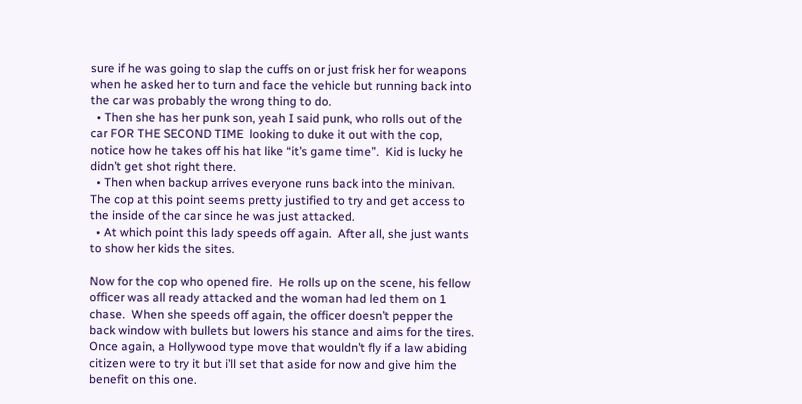sure if he was going to slap the cuffs on or just frisk her for weapons when he asked her to turn and face the vehicle but running back into the car was probably the wrong thing to do.
  • Then she has her punk son, yeah I said punk, who rolls out of the car FOR THE SECOND TIME  looking to duke it out with the cop, notice how he takes off his hat like “it’s game time”.  Kid is lucky he didn’t get shot right there.
  • Then when backup arrives everyone runs back into the minivan.  The cop at this point seems pretty justified to try and get access to the inside of the car since he was just attacked.
  • At which point this lady speeds off again.  After all, she just wants to show her kids the sites.

Now for the cop who opened fire.  He rolls up on the scene, his fellow officer was all ready attacked and the woman had led them on 1 chase.  When she speeds off again, the officer doesn’t pepper the back window with bullets but lowers his stance and aims for the tires.  Once again, a Hollywood type move that wouldn’t fly if a law abiding citizen were to try it but i’ll set that aside for now and give him the benefit on this one.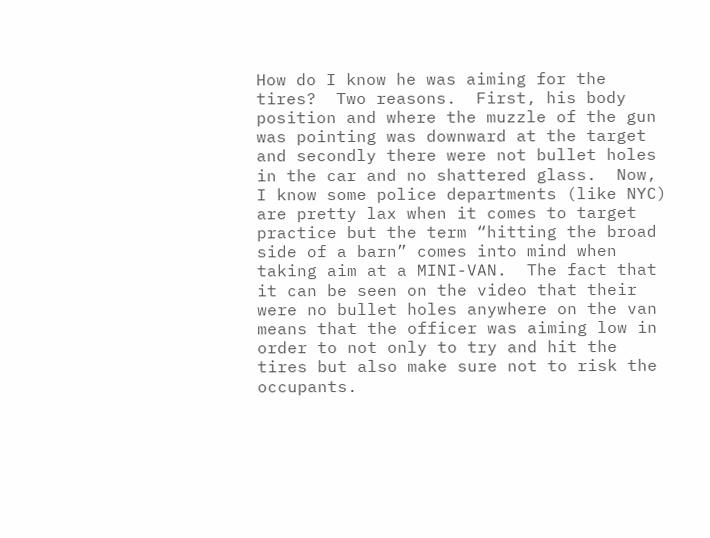How do I know he was aiming for the tires?  Two reasons.  First, his body position and where the muzzle of the gun was pointing was downward at the target and secondly there were not bullet holes in the car and no shattered glass.  Now, I know some police departments (like NYC) are pretty lax when it comes to target practice but the term “hitting the broad side of a barn” comes into mind when taking aim at a MINI-VAN.  The fact that it can be seen on the video that their were no bullet holes anywhere on the van means that the officer was aiming low in order to not only to try and hit the tires but also make sure not to risk the occupants.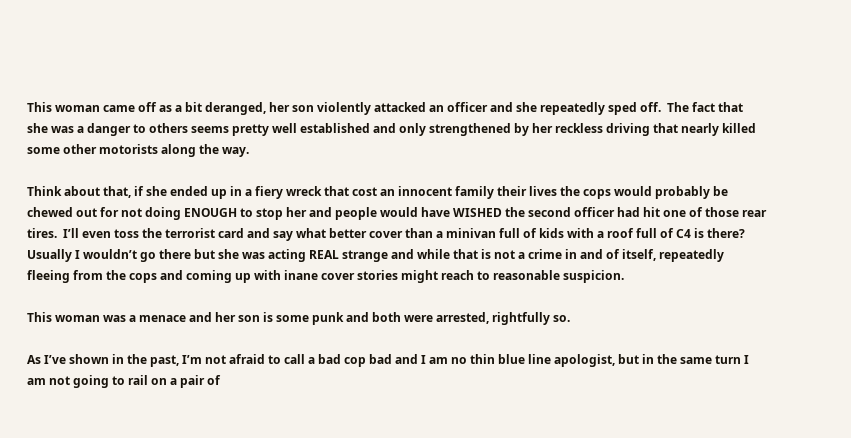This woman came off as a bit deranged, her son violently attacked an officer and she repeatedly sped off.  The fact that she was a danger to others seems pretty well established and only strengthened by her reckless driving that nearly killed some other motorists along the way.

Think about that, if she ended up in a fiery wreck that cost an innocent family their lives the cops would probably be chewed out for not doing ENOUGH to stop her and people would have WISHED the second officer had hit one of those rear tires.  I’ll even toss the terrorist card and say what better cover than a minivan full of kids with a roof full of C4 is there?  Usually I wouldn’t go there but she was acting REAL strange and while that is not a crime in and of itself, repeatedly fleeing from the cops and coming up with inane cover stories might reach to reasonable suspicion.

This woman was a menace and her son is some punk and both were arrested, rightfully so.

As I’ve shown in the past, I’m not afraid to call a bad cop bad and I am no thin blue line apologist, but in the same turn I am not going to rail on a pair of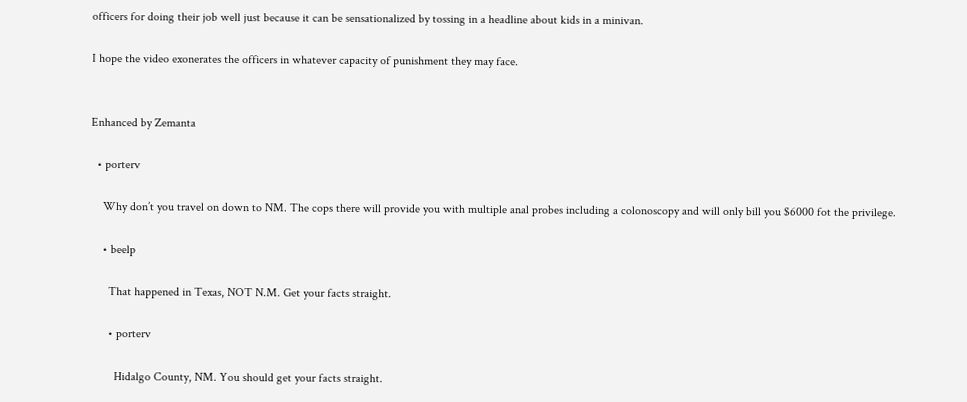officers for doing their job well just because it can be sensationalized by tossing in a headline about kids in a minivan.

I hope the video exonerates the officers in whatever capacity of punishment they may face.


Enhanced by Zemanta

  • porterv

    Why don’t you travel on down to NM. The cops there will provide you with multiple anal probes including a colonoscopy and will only bill you $6000 fot the privilege.

    • beelp

      That happened in Texas, NOT N.M. Get your facts straight.

      • porterv

        Hidalgo County, NM. You should get your facts straight.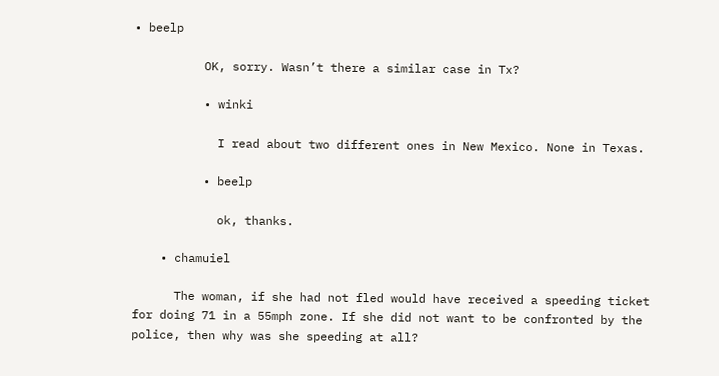• beelp

          OK, sorry. Wasn’t there a similar case in Tx?

          • winki

            I read about two different ones in New Mexico. None in Texas.

          • beelp

            ok, thanks.

    • chamuiel

      The woman, if she had not fled would have received a speeding ticket for doing 71 in a 55mph zone. If she did not want to be confronted by the police, then why was she speeding at all?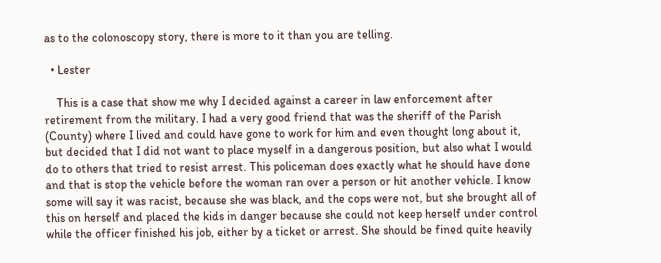as to the colonoscopy story, there is more to it than you are telling.

  • Lester

    This is a case that show me why I decided against a career in law enforcement after retirement from the military. I had a very good friend that was the sheriff of the Parish (County) where I lived and could have gone to work for him and even thought long about it, but decided that I did not want to place myself in a dangerous position, but also what I would do to others that tried to resist arrest. This policeman does exactly what he should have done and that is stop the vehicle before the woman ran over a person or hit another vehicle. I know some will say it was racist, because she was black, and the cops were not, but she brought all of this on herself and placed the kids in danger because she could not keep herself under control while the officer finished his job, either by a ticket or arrest. She should be fined quite heavily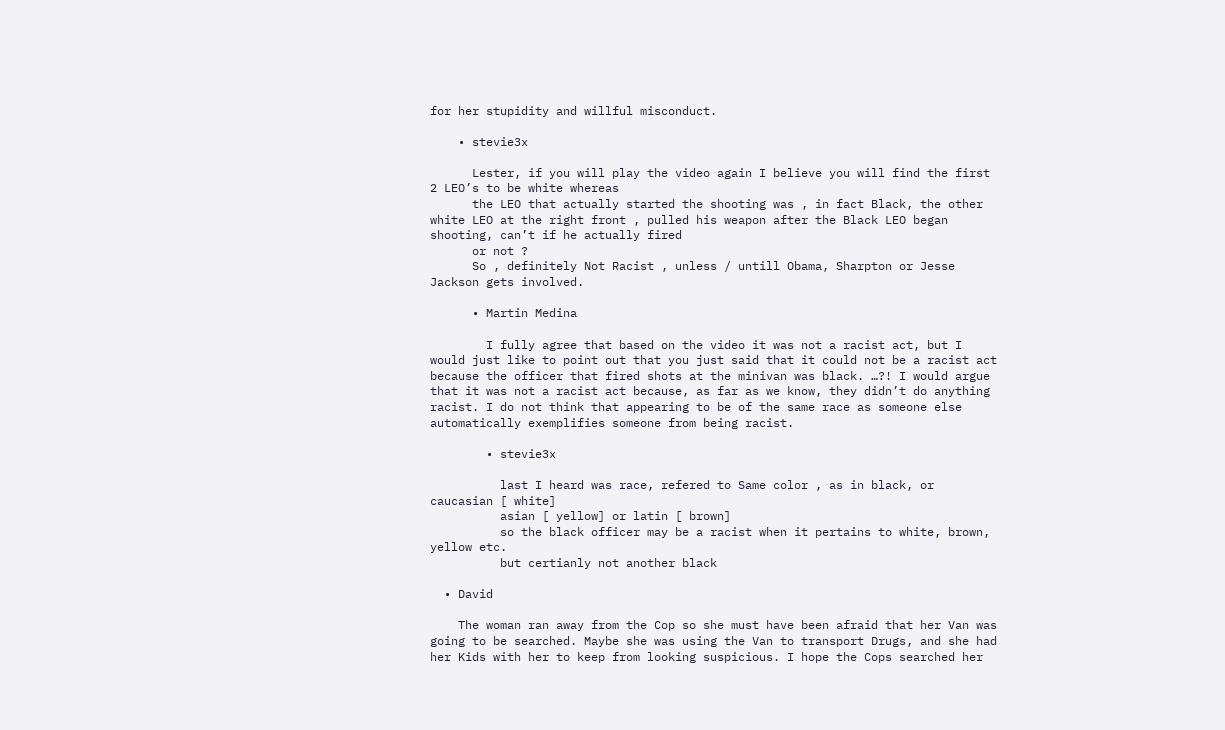for her stupidity and willful misconduct.

    • stevie3x

      Lester, if you will play the video again I believe you will find the first 2 LEO’s to be white whereas
      the LEO that actually started the shooting was , in fact Black, the other white LEO at the right front , pulled his weapon after the Black LEO began shooting, can’t if he actually fired
      or not ?
      So , definitely Not Racist , unless / untill Obama, Sharpton or Jesse Jackson gets involved.

      • Martin Medina

        I fully agree that based on the video it was not a racist act, but I would just like to point out that you just said that it could not be a racist act because the officer that fired shots at the minivan was black. …?! I would argue that it was not a racist act because, as far as we know, they didn’t do anything racist. I do not think that appearing to be of the same race as someone else automatically exemplifies someone from being racist.

        • stevie3x

          last I heard was race, refered to Same color , as in black, or caucasian [ white]
          asian [ yellow] or latin [ brown]
          so the black officer may be a racist when it pertains to white, brown, yellow etc.
          but certianly not another black

  • David

    The woman ran away from the Cop so she must have been afraid that her Van was going to be searched. Maybe she was using the Van to transport Drugs, and she had her Kids with her to keep from looking suspicious. I hope the Cops searched her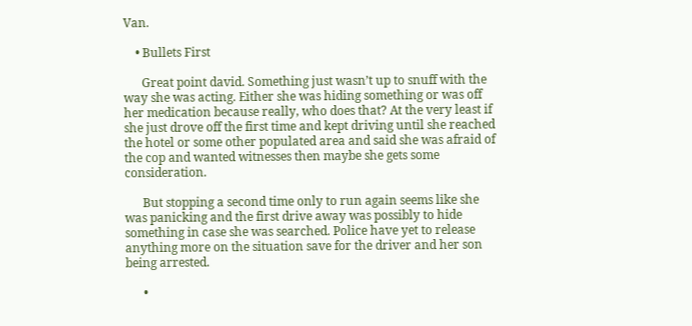Van.

    • Bullets First

      Great point david. Something just wasn’t up to snuff with the way she was acting. Either she was hiding something or was off her medication because really, who does that? At the very least if she just drove off the first time and kept driving until she reached the hotel or some other populated area and said she was afraid of the cop and wanted witnesses then maybe she gets some consideration.

      But stopping a second time only to run again seems like she was panicking and the first drive away was possibly to hide something in case she was searched. Police have yet to release anything more on the situation save for the driver and her son being arrested.

      •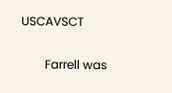USCAVSCT

        Farrell was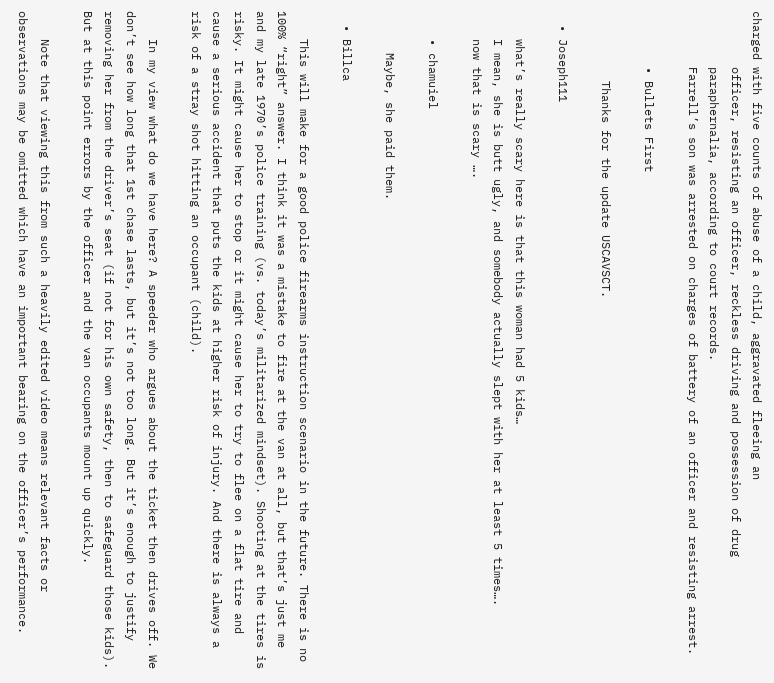charged with five counts of abuse of a child, aggravated fleeing an
        officer, resisting an officer, reckless driving and possession of drug
        paraphernalia, according to court records.
        Farrell’s son was arrested on charges of battery of an officer and resisting arrest.

        • Bullets First

          Thanks for the update USCAVSCT.

  • Joseph111

    what’s really scary here is that this woman had 5 kids…
    I mean, she is butt ugly, and somebody actually slept with her at least 5 times….
    now that is scary ….

    • chamuiel

      Maybe, she paid them.

  • Billca

    This will make for a good police firearms instruction scenario in the future. There is no 100% “right” answer. I think it was a mistake to fire at the van at all, but that’s just me and my late 1970’s police training (vs. today’s militarized mindset). Shooting at the tires is risky. It might cause her to stop or it might cause her to try to flee on a flat tire and cause a serious accident that puts the kids at higher risk of injury. And there is always a risk of a stray shot hitting an occupant (child).

    In my view what do we have here? A speeder who argues about the ticket then drives off. We don’t see how long that 1st chase lasts, but it’s not too long. But it’s enough to justify removing her from the driver’s seat (if not for his own safety, then to safeguard those kids). But at this point errors by the officer and the van occupants mount up quickly.

    Note that viewing this from such a heavily edited video means relevant facts or observations may be omitted which have an important bearing on the officer’s performance.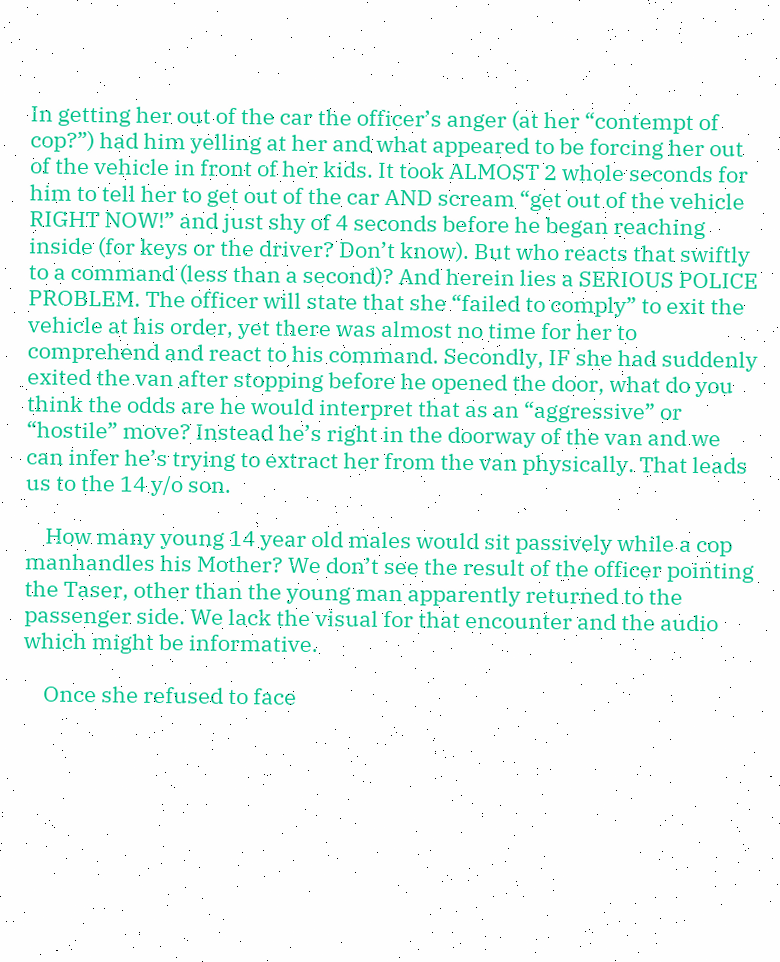In getting her out of the car the officer’s anger (at her “contempt of cop?”) had him yelling at her and what appeared to be forcing her out of the vehicle in front of her kids. It took ALMOST 2 whole seconds for him to tell her to get out of the car AND scream “get out of the vehicle RIGHT NOW!” and just shy of 4 seconds before he began reaching inside (for keys or the driver? Don’t know). But who reacts that swiftly to a command (less than a second)? And herein lies a SERIOUS POLICE PROBLEM. The officer will state that she “failed to comply” to exit the vehicle at his order, yet there was almost no time for her to comprehend and react to his command. Secondly, IF she had suddenly exited the van after stopping before he opened the door, what do you think the odds are he would interpret that as an “aggressive” or “hostile” move? Instead he’s right in the doorway of the van and we can infer he’s trying to extract her from the van physically. That leads us to the 14 y/o son.

    How many young 14 year old males would sit passively while a cop manhandles his Mother? We don’t see the result of the officer pointing the Taser, other than the young man apparently returned to the passenger side. We lack the visual for that encounter and the audio which might be informative.

    Once she refused to face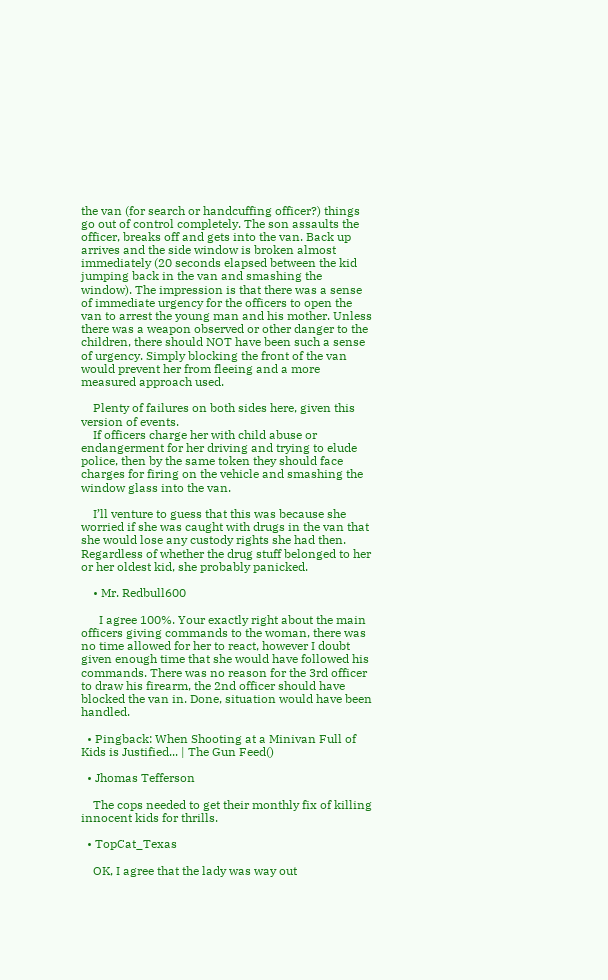the van (for search or handcuffing officer?) things go out of control completely. The son assaults the officer, breaks off and gets into the van. Back up arrives and the side window is broken almost immediately (20 seconds elapsed between the kid jumping back in the van and smashing the window). The impression is that there was a sense of immediate urgency for the officers to open the van to arrest the young man and his mother. Unless there was a weapon observed or other danger to the children, there should NOT have been such a sense of urgency. Simply blocking the front of the van would prevent her from fleeing and a more measured approach used.

    Plenty of failures on both sides here, given this version of events.
    If officers charge her with child abuse or endangerment for her driving and trying to elude police, then by the same token they should face charges for firing on the vehicle and smashing the window glass into the van.

    I’ll venture to guess that this was because she worried if she was caught with drugs in the van that she would lose any custody rights she had then. Regardless of whether the drug stuff belonged to her or her oldest kid, she probably panicked.

    • Mr. Redbull600

      I agree 100%. Your exactly right about the main officers giving commands to the woman, there was no time allowed for her to react, however I doubt given enough time that she would have followed his commands. There was no reason for the 3rd officer to draw his firearm, the 2nd officer should have blocked the van in. Done, situation would have been handled.

  • Pingback: When Shooting at a Minivan Full of Kids is Justified... | The Gun Feed()

  • Jhomas Tefferson

    The cops needed to get their monthly fix of killing innocent kids for thrills.

  • TopCat_Texas

    OK, I agree that the lady was way out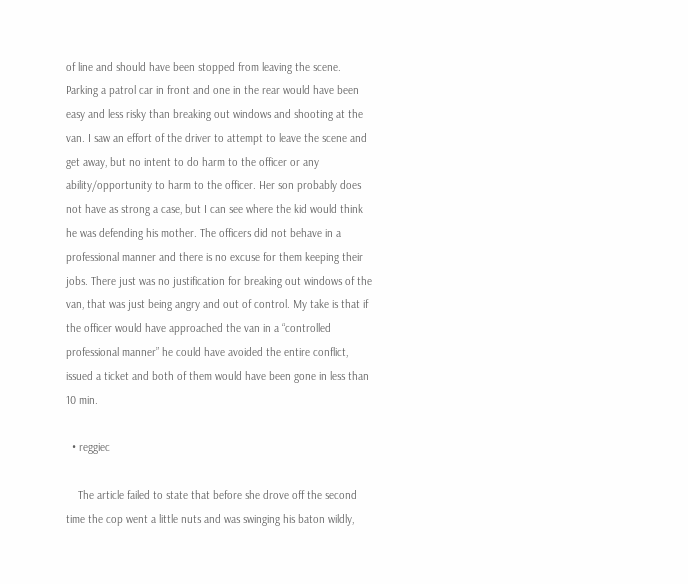of line and should have been stopped from leaving the scene. Parking a patrol car in front and one in the rear would have been easy and less risky than breaking out windows and shooting at the van. I saw an effort of the driver to attempt to leave the scene and get away, but no intent to do harm to the officer or any ability/opportunity to harm to the officer. Her son probably does not have as strong a case, but I can see where the kid would think he was defending his mother. The officers did not behave in a professional manner and there is no excuse for them keeping their jobs. There just was no justification for breaking out windows of the van, that was just being angry and out of control. My take is that if the officer would have approached the van in a “controlled professional manner” he could have avoided the entire conflict, issued a ticket and both of them would have been gone in less than 10 min.

  • reggiec

    The article failed to state that before she drove off the second time the cop went a little nuts and was swinging his baton wildly,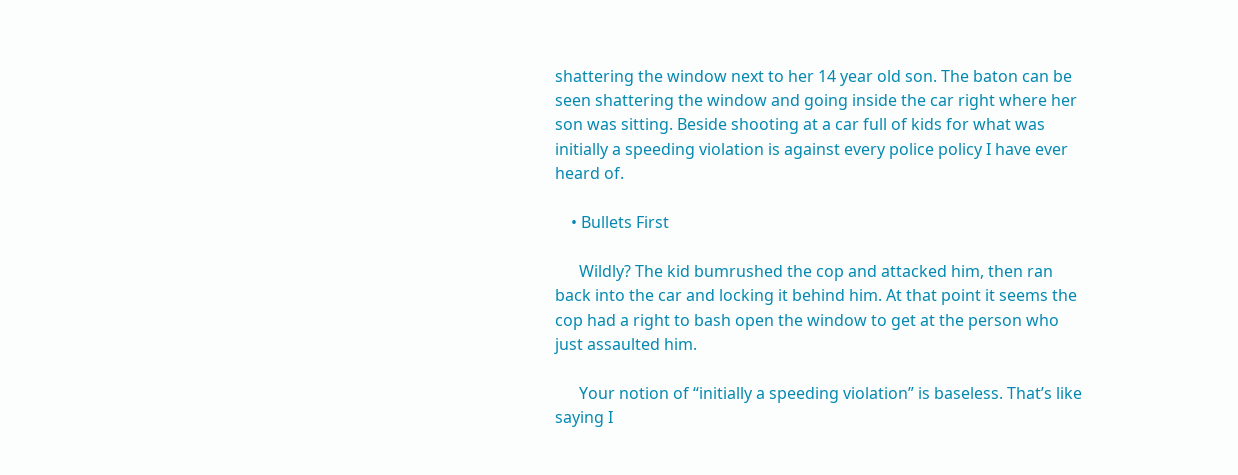shattering the window next to her 14 year old son. The baton can be seen shattering the window and going inside the car right where her son was sitting. Beside shooting at a car full of kids for what was initially a speeding violation is against every police policy I have ever heard of.

    • Bullets First

      Wildly? The kid bumrushed the cop and attacked him, then ran back into the car and locking it behind him. At that point it seems the cop had a right to bash open the window to get at the person who just assaulted him.

      Your notion of “initially a speeding violation” is baseless. That’s like saying I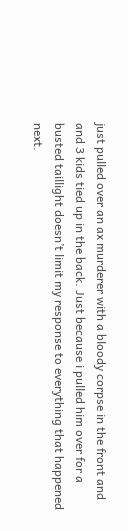just pulled over an ax murderer with a bloody corpse in the front and and 3 kids tied up in the back. Just because i pulled him over for a busted taillight doesn’t limit my response to everything that happened next.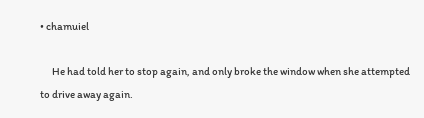• chamuiel

      He had told her to stop again, and only broke the window when she attempted to drive away again.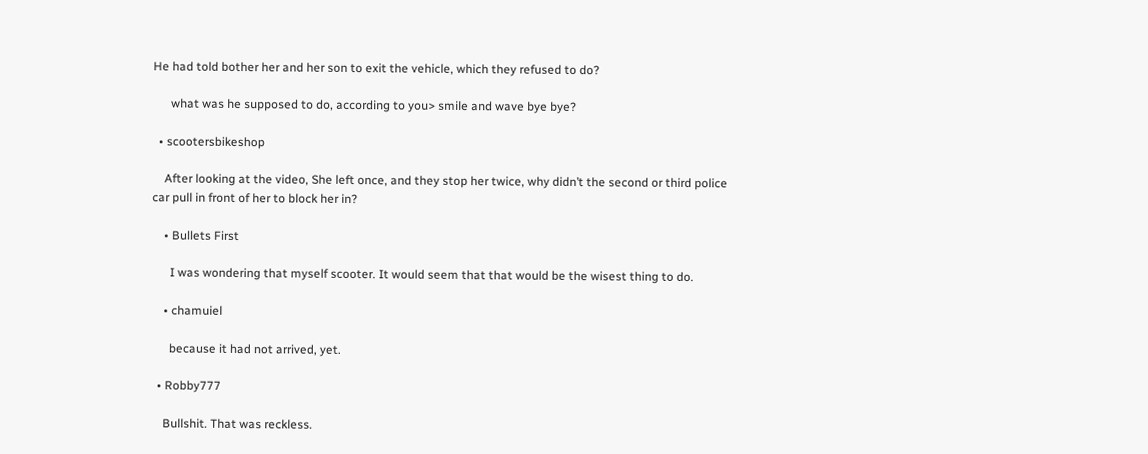He had told bother her and her son to exit the vehicle, which they refused to do?

      what was he supposed to do, according to you> smile and wave bye bye?

  • scootersbikeshop

    After looking at the video, She left once, and they stop her twice, why didn’t the second or third police car pull in front of her to block her in?

    • Bullets First

      I was wondering that myself scooter. It would seem that that would be the wisest thing to do.

    • chamuiel

      because it had not arrived, yet.

  • Robby777

    Bullshit. That was reckless.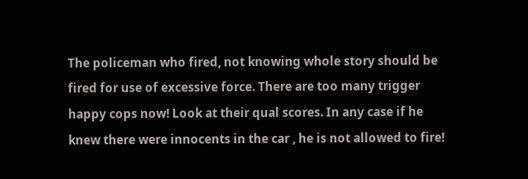The policeman who fired, not knowing whole story should be fired for use of excessive force. There are too many trigger happy cops now! Look at their qual scores. In any case if he knew there were innocents in the car , he is not allowed to fire!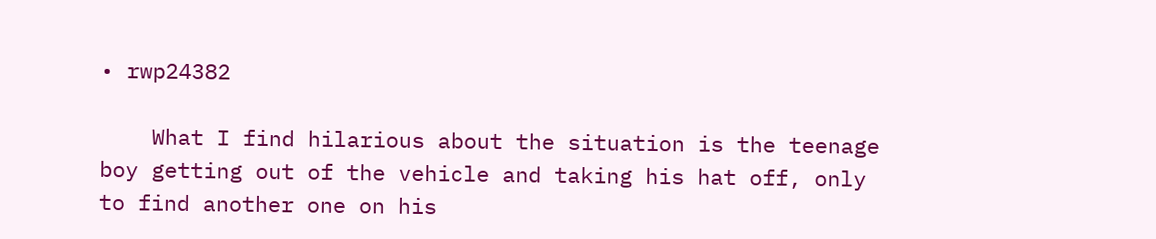• rwp24382

    What I find hilarious about the situation is the teenage boy getting out of the vehicle and taking his hat off, only to find another one on his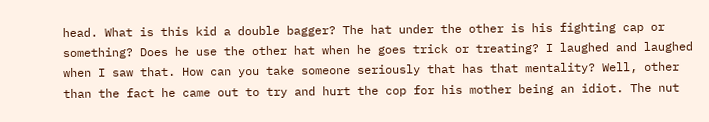head. What is this kid a double bagger? The hat under the other is his fighting cap or something? Does he use the other hat when he goes trick or treating? I laughed and laughed when I saw that. How can you take someone seriously that has that mentality? Well, other than the fact he came out to try and hurt the cop for his mother being an idiot. The nut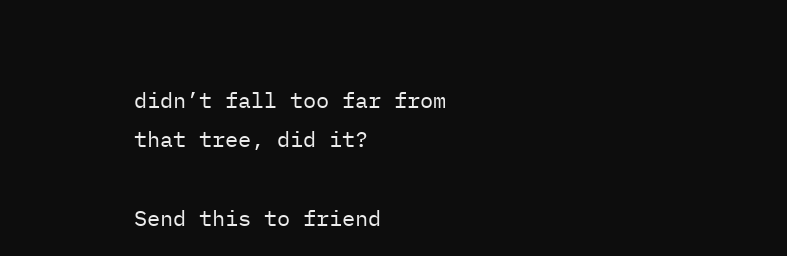didn’t fall too far from that tree, did it?

Send this to friend